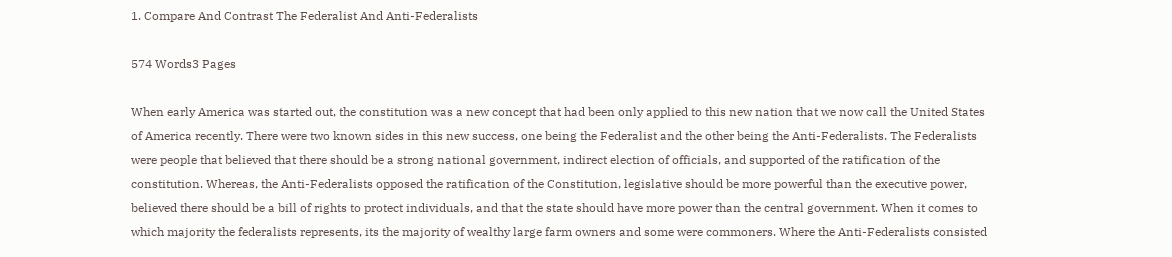1. Compare And Contrast The Federalist And Anti-Federalists

574 Words3 Pages

When early America was started out, the constitution was a new concept that had been only applied to this new nation that we now call the United States of America recently. There were two known sides in this new success, one being the Federalist and the other being the Anti-Federalists. The Federalists were people that believed that there should be a strong national government, indirect election of officials, and supported of the ratification of the constitution. Whereas, the Anti-Federalists opposed the ratification of the Constitution, legislative should be more powerful than the executive power, believed there should be a bill of rights to protect individuals, and that the state should have more power than the central government. When it comes to which majority the federalists represents, its the majority of wealthy large farm owners and some were commoners. Where the Anti-Federalists consisted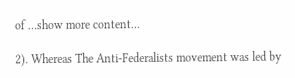of …show more content…

2). Whereas The Anti-Federalists movement was led by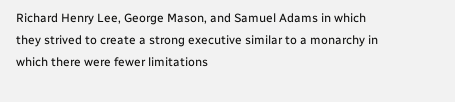Richard Henry Lee, George Mason, and Samuel Adams in which they strived to create a strong executive similar to a monarchy in which there were fewer limitations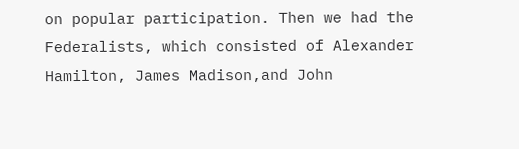on popular participation. Then we had the Federalists, which consisted of Alexander Hamilton, James Madison,and John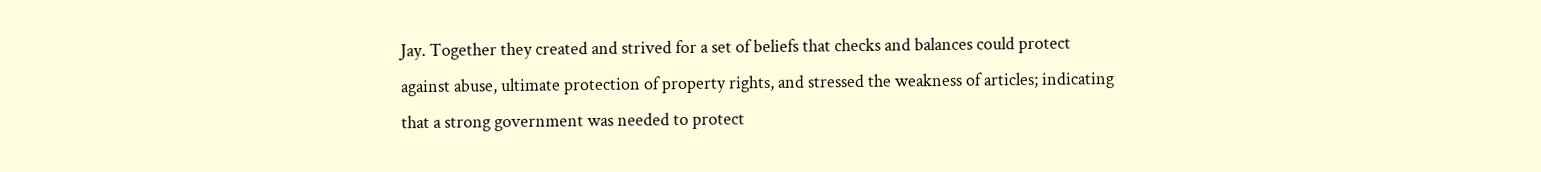Jay. Together they created and strived for a set of beliefs that checks and balances could protect against abuse, ultimate protection of property rights, and stressed the weakness of articles; indicating that a strong government was needed to protect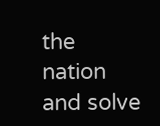the nation and solve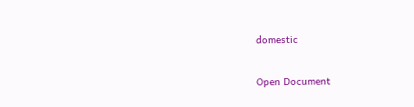domestic

Open Document